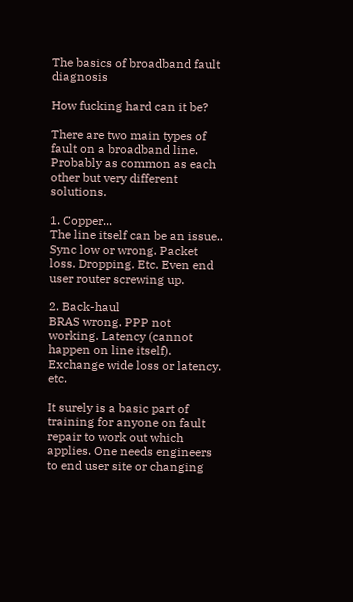The basics of broadband fault diagnosis

How fucking hard can it be?

There are two main types of fault on a broadband line. Probably as common as each other but very different solutions.

1. Copper...
The line itself can be an issue.. Sync low or wrong. Packet loss. Dropping. Etc. Even end user router screwing up.

2. Back-haul
BRAS wrong. PPP not working. Latency (cannot happen on line itself). Exchange wide loss or latency. etc.

It surely is a basic part of training for anyone on fault repair to work out which applies. One needs engineers to end user site or changing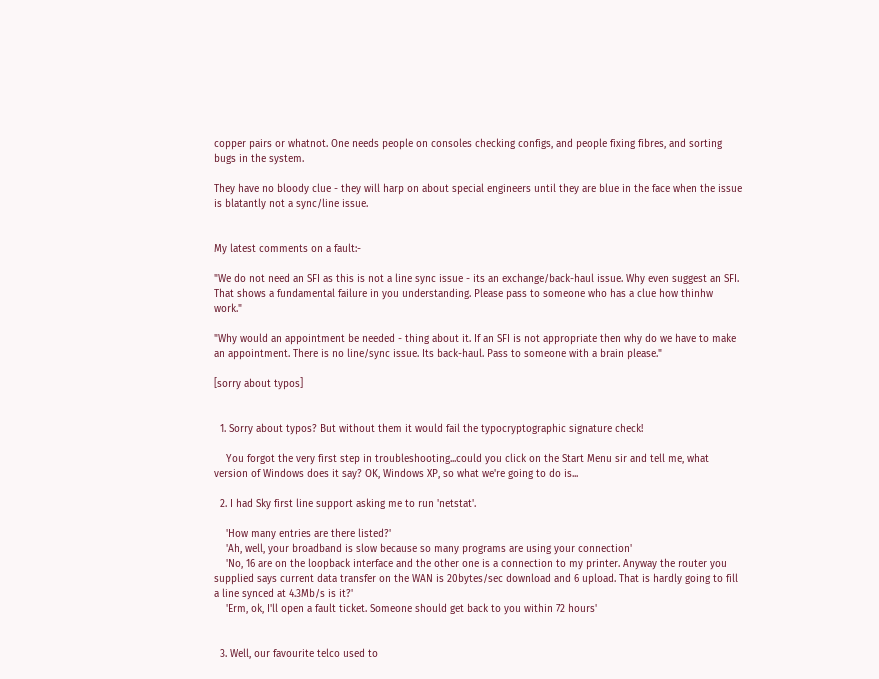copper pairs or whatnot. One needs people on consoles checking configs, and people fixing fibres, and sorting bugs in the system.

They have no bloody clue - they will harp on about special engineers until they are blue in the face when the issue is blatantly not a sync/line issue.


My latest comments on a fault:-

"We do not need an SFI as this is not a line sync issue - its an exchange/back-haul issue. Why even suggest an SFI. That shows a fundamental failure in you understanding. Please pass to someone who has a clue how thinhw work."

"Why would an appointment be needed - thing about it. If an SFI is not appropriate then why do we have to make an appointment. There is no line/sync issue. Its back-haul. Pass to someone with a brain please."

[sorry about typos]


  1. Sorry about typos? But without them it would fail the typocryptographic signature check!

    You forgot the very first step in troubleshooting...could you click on the Start Menu sir and tell me, what version of Windows does it say? OK, Windows XP, so what we're going to do is...

  2. I had Sky first line support asking me to run 'netstat'.

    'How many entries are there listed?'
    'Ah, well, your broadband is slow because so many programs are using your connection'
    'No, 16 are on the loopback interface and the other one is a connection to my printer. Anyway the router you supplied says current data transfer on the WAN is 20bytes/sec download and 6 upload. That is hardly going to fill a line synced at 4.3Mb/s is it?'
    'Erm, ok, I'll open a fault ticket. Someone should get back to you within 72 hours'


  3. Well, our favourite telco used to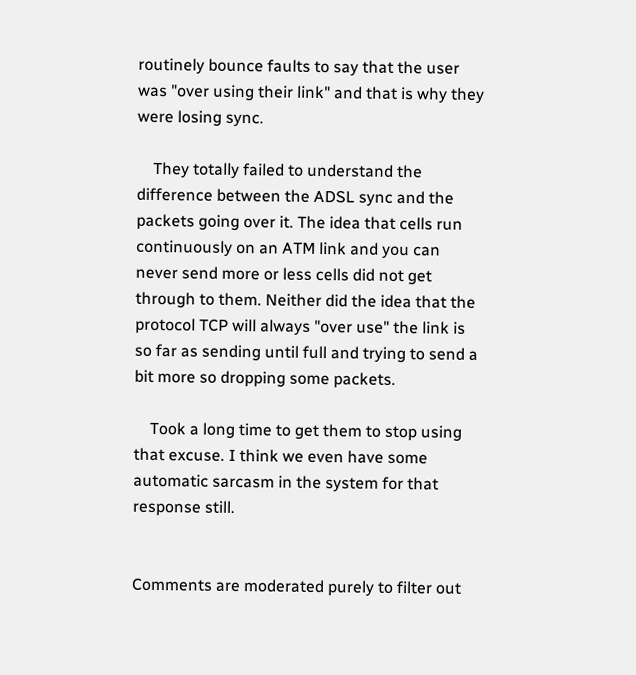routinely bounce faults to say that the user was "over using their link" and that is why they were losing sync.

    They totally failed to understand the difference between the ADSL sync and the packets going over it. The idea that cells run continuously on an ATM link and you can never send more or less cells did not get through to them. Neither did the idea that the protocol TCP will always "over use" the link is so far as sending until full and trying to send a bit more so dropping some packets.

    Took a long time to get them to stop using that excuse. I think we even have some automatic sarcasm in the system for that response still.


Comments are moderated purely to filter out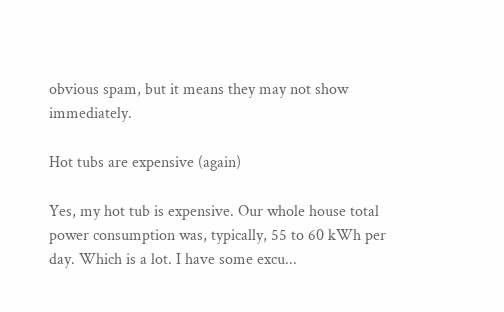obvious spam, but it means they may not show immediately.

Hot tubs are expensive (again)

Yes, my hot tub is expensive. Our whole house total power consumption was, typically, 55 to 60 kWh per day. Which is a lot. I have some excu...